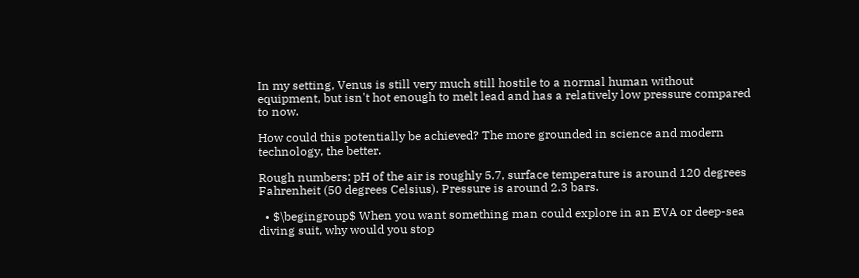In my setting, Venus is still very much still hostile to a normal human without equipment, but isn't hot enough to melt lead and has a relatively low pressure compared to now.

How could this potentially be achieved? The more grounded in science and modern technology, the better.

Rough numbers; pH of the air is roughly 5.7, surface temperature is around 120 degrees Fahrenheit (50 degrees Celsius). Pressure is around 2.3 bars.

  • $\begingroup$ When you want something man could explore in an EVA or deep-sea diving suit, why would you stop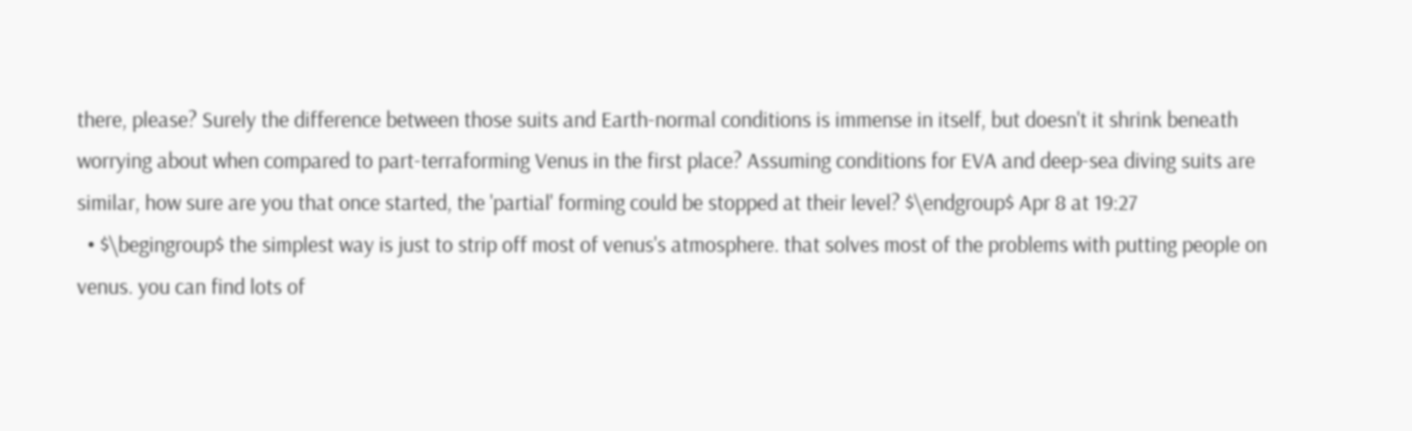there, please? Surely the difference between those suits and Earth-normal conditions is immense in itself, but doesn't it shrink beneath worrying about when compared to part-terraforming Venus in the first place? Assuming conditions for EVA and deep-sea diving suits are similar, how sure are you that once started, the 'partial' forming could be stopped at their level? $\endgroup$ Apr 8 at 19:27
  • $\begingroup$ the simplest way is just to strip off most of venus's atmosphere. that solves most of the problems with putting people on venus. you can find lots of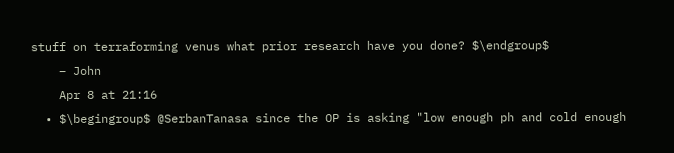stuff on terraforming venus what prior research have you done? $\endgroup$
    – John
    Apr 8 at 21:16
  • $\begingroup$ @SerbanTanasa since the OP is asking "low enough ph and cold enough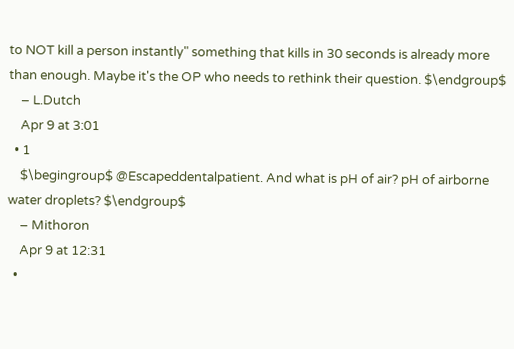to NOT kill a person instantly" something that kills in 30 seconds is already more than enough. Maybe it's the OP who needs to rethink their question. $\endgroup$
    – L.Dutch
    Apr 9 at 3:01
  • 1
    $\begingroup$ @Escapeddentalpatient. And what is pH of air? pH of airborne water droplets? $\endgroup$
    – Mithoron
    Apr 9 at 12:31
  •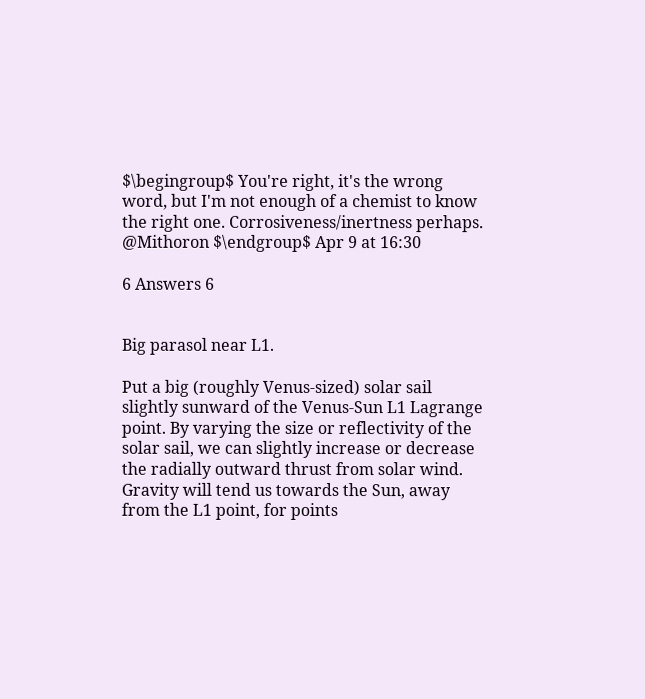$\begingroup$ You're right, it's the wrong word, but I'm not enough of a chemist to know the right one. Corrosiveness/inertness perhaps. @Mithoron $\endgroup$ Apr 9 at 16:30

6 Answers 6


Big parasol near L1.

Put a big (roughly Venus-sized) solar sail slightly sunward of the Venus-Sun L1 Lagrange point. By varying the size or reflectivity of the solar sail, we can slightly increase or decrease the radially outward thrust from solar wind. Gravity will tend us towards the Sun, away from the L1 point, for points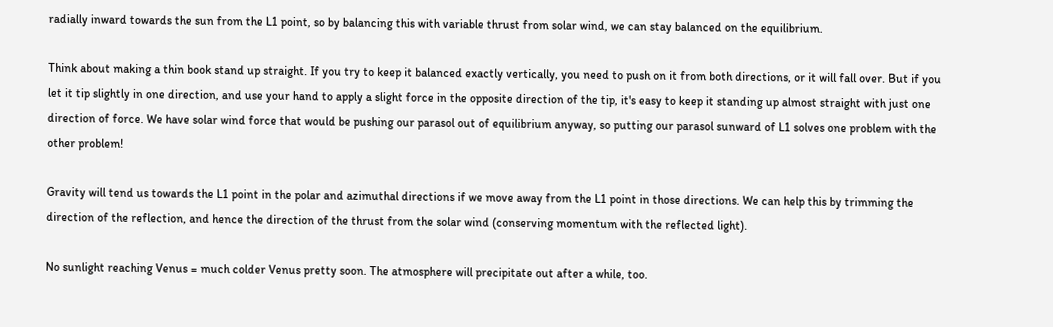radially inward towards the sun from the L1 point, so by balancing this with variable thrust from solar wind, we can stay balanced on the equilibrium.

Think about making a thin book stand up straight. If you try to keep it balanced exactly vertically, you need to push on it from both directions, or it will fall over. But if you let it tip slightly in one direction, and use your hand to apply a slight force in the opposite direction of the tip, it's easy to keep it standing up almost straight with just one direction of force. We have solar wind force that would be pushing our parasol out of equilibrium anyway, so putting our parasol sunward of L1 solves one problem with the other problem!

Gravity will tend us towards the L1 point in the polar and azimuthal directions if we move away from the L1 point in those directions. We can help this by trimming the direction of the reflection, and hence the direction of the thrust from the solar wind (conserving momentum with the reflected light).

No sunlight reaching Venus = much colder Venus pretty soon. The atmosphere will precipitate out after a while, too.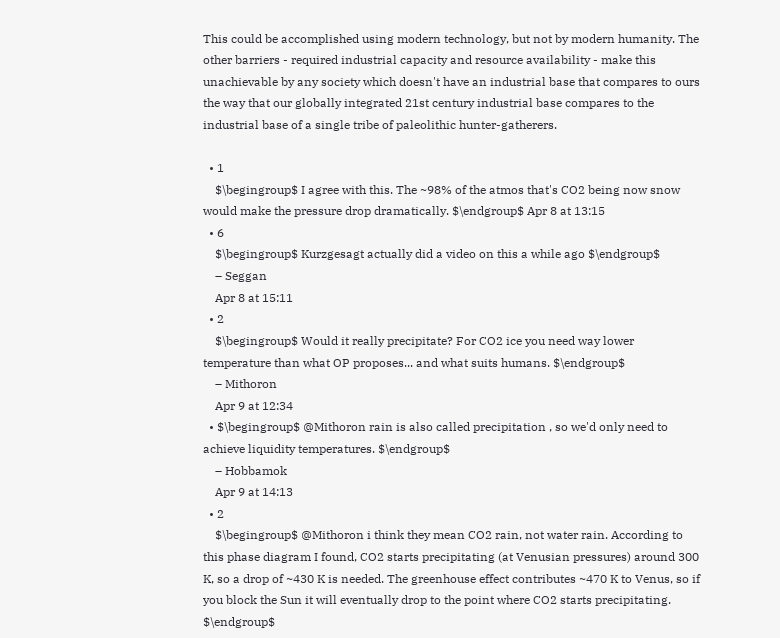This could be accomplished using modern technology, but not by modern humanity. The other barriers - required industrial capacity and resource availability - make this unachievable by any society which doesn't have an industrial base that compares to ours the way that our globally integrated 21st century industrial base compares to the industrial base of a single tribe of paleolithic hunter-gatherers.

  • 1
    $\begingroup$ I agree with this. The ~98% of the atmos that's CO2 being now snow would make the pressure drop dramatically. $\endgroup$ Apr 8 at 13:15
  • 6
    $\begingroup$ Kurzgesagt actually did a video on this a while ago $\endgroup$
    – Seggan
    Apr 8 at 15:11
  • 2
    $\begingroup$ Would it really precipitate? For CO2 ice you need way lower temperature than what OP proposes... and what suits humans. $\endgroup$
    – Mithoron
    Apr 9 at 12:34
  • $\begingroup$ @Mithoron rain is also called precipitation , so we'd only need to achieve liquidity temperatures. $\endgroup$
    – Hobbamok
    Apr 9 at 14:13
  • 2
    $\begingroup$ @Mithoron i think they mean CO2 rain, not water rain. According to this phase diagram I found, CO2 starts precipitating (at Venusian pressures) around 300 K, so a drop of ~430 K is needed. The greenhouse effect contributes ~470 K to Venus, so if you block the Sun it will eventually drop to the point where CO2 starts precipitating. $\endgroup$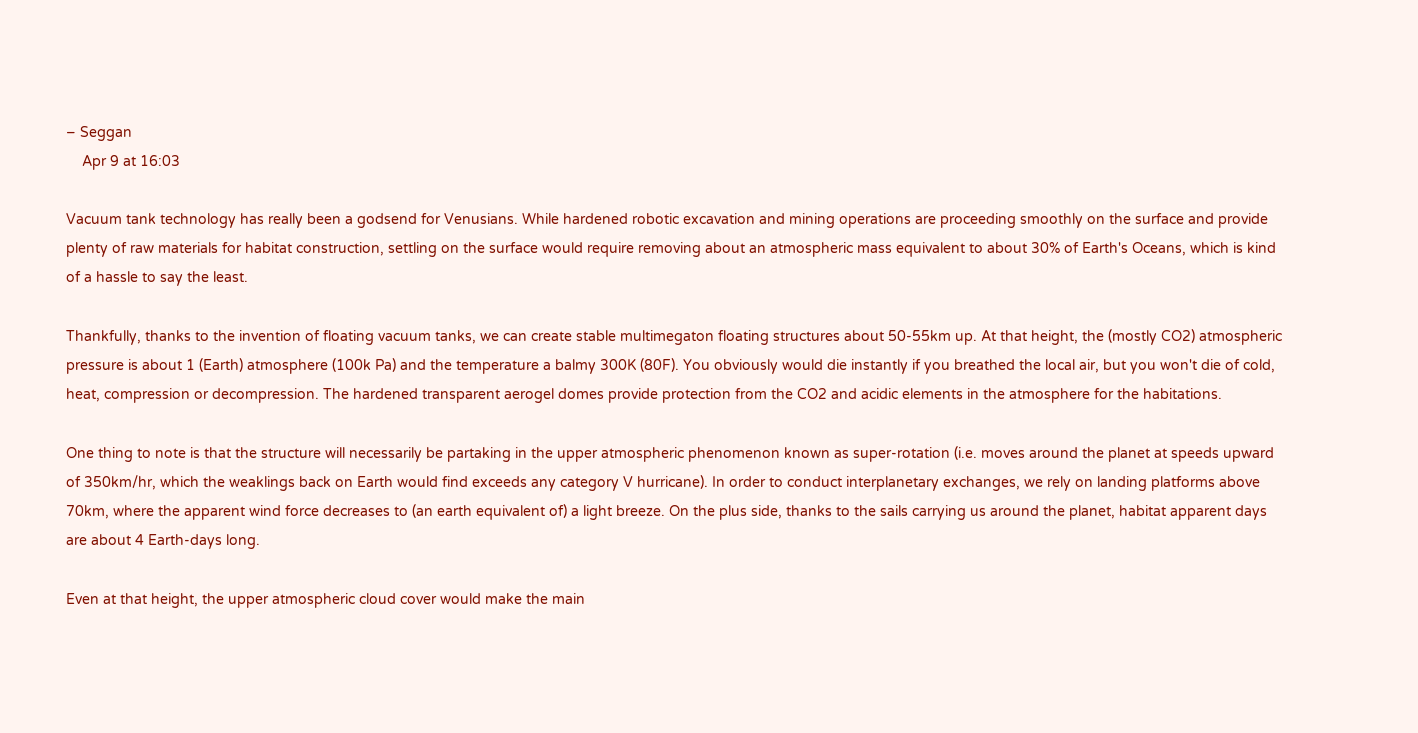– Seggan
    Apr 9 at 16:03

Vacuum tank technology has really been a godsend for Venusians. While hardened robotic excavation and mining operations are proceeding smoothly on the surface and provide plenty of raw materials for habitat construction, settling on the surface would require removing about an atmospheric mass equivalent to about 30% of Earth's Oceans, which is kind of a hassle to say the least.

Thankfully, thanks to the invention of floating vacuum tanks, we can create stable multimegaton floating structures about 50-55km up. At that height, the (mostly CO2) atmospheric pressure is about 1 (Earth) atmosphere (100k Pa) and the temperature a balmy 300K (80F). You obviously would die instantly if you breathed the local air, but you won't die of cold, heat, compression or decompression. The hardened transparent aerogel domes provide protection from the CO2 and acidic elements in the atmosphere for the habitations.

One thing to note is that the structure will necessarily be partaking in the upper atmospheric phenomenon known as super-rotation (i.e. moves around the planet at speeds upward of 350km/hr, which the weaklings back on Earth would find exceeds any category V hurricane). In order to conduct interplanetary exchanges, we rely on landing platforms above 70km, where the apparent wind force decreases to (an earth equivalent of) a light breeze. On the plus side, thanks to the sails carrying us around the planet, habitat apparent days are about 4 Earth-days long.

Even at that height, the upper atmospheric cloud cover would make the main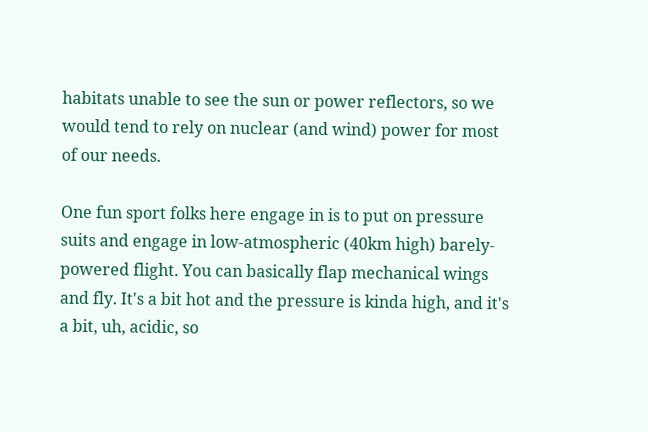habitats unable to see the sun or power reflectors, so we would tend to rely on nuclear (and wind) power for most of our needs.

One fun sport folks here engage in is to put on pressure suits and engage in low-atmospheric (40km high) barely-powered flight. You can basically flap mechanical wings and fly. It's a bit hot and the pressure is kinda high, and it's a bit, uh, acidic, so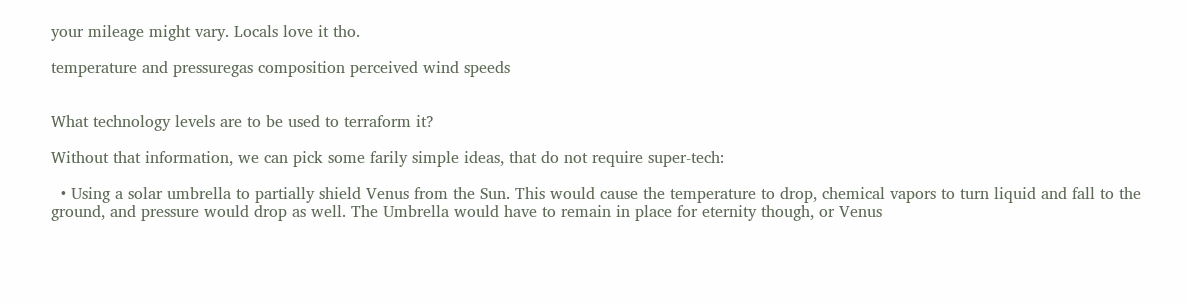your mileage might vary. Locals love it tho.

temperature and pressuregas composition perceived wind speeds


What technology levels are to be used to terraform it?

Without that information, we can pick some farily simple ideas, that do not require super-tech:

  • Using a solar umbrella to partially shield Venus from the Sun. This would cause the temperature to drop, chemical vapors to turn liquid and fall to the ground, and pressure would drop as well. The Umbrella would have to remain in place for eternity though, or Venus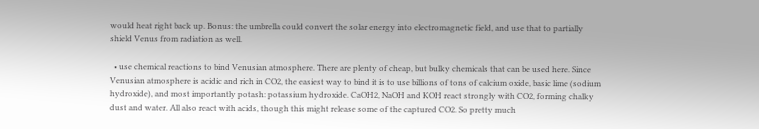would heat right back up. Bonus: the umbrella could convert the solar energy into electromagnetic field, and use that to partially shield Venus from radiation as well.

  • use chemical reactions to bind Venusian atmosphere. There are plenty of cheap, but bulky chemicals that can be used here. Since Venusian atmosphere is acidic and rich in CO2, the easiest way to bind it is to use billions of tons of calcium oxide, basic lime (sodium hydroxide), and most importantly potash: potassium hydroxide. CaOH2, NaOH and KOH react strongly with CO2, forming chalky dust and water. All also react with acids, though this might release some of the captured CO2. So pretty much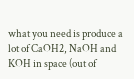what you need is produce a lot of CaOH2, NaOH and KOH in space (out of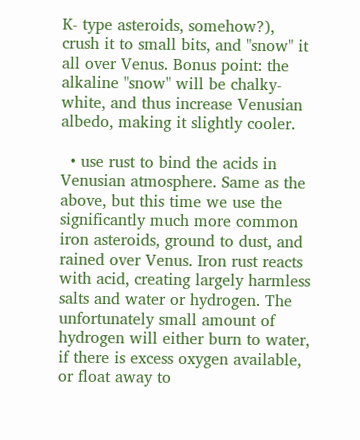K- type asteroids, somehow?), crush it to small bits, and "snow" it all over Venus. Bonus point: the alkaline "snow" will be chalky-white, and thus increase Venusian albedo, making it slightly cooler.

  • use rust to bind the acids in Venusian atmosphere. Same as the above, but this time we use the significantly much more common iron asteroids, ground to dust, and rained over Venus. Iron rust reacts with acid, creating largely harmless salts and water or hydrogen. The unfortunately small amount of hydrogen will either burn to water, if there is excess oxygen available, or float away to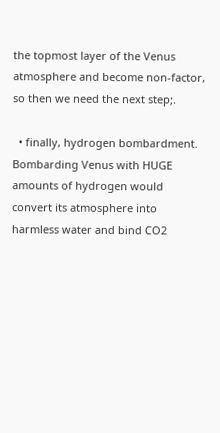the topmost layer of the Venus atmosphere and become non-factor, so then we need the next step;.

  • finally, hydrogen bombardment. Bombarding Venus with HUGE amounts of hydrogen would convert its atmosphere into harmless water and bind CO2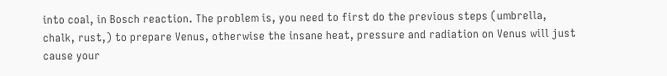into coal, in Bosch reaction. The problem is, you need to first do the previous steps (umbrella, chalk, rust,) to prepare Venus, otherwise the insane heat, pressure and radiation on Venus will just cause your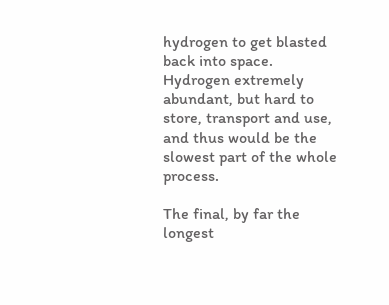hydrogen to get blasted back into space. Hydrogen extremely abundant, but hard to store, transport and use, and thus would be the slowest part of the whole process.

The final, by far the longest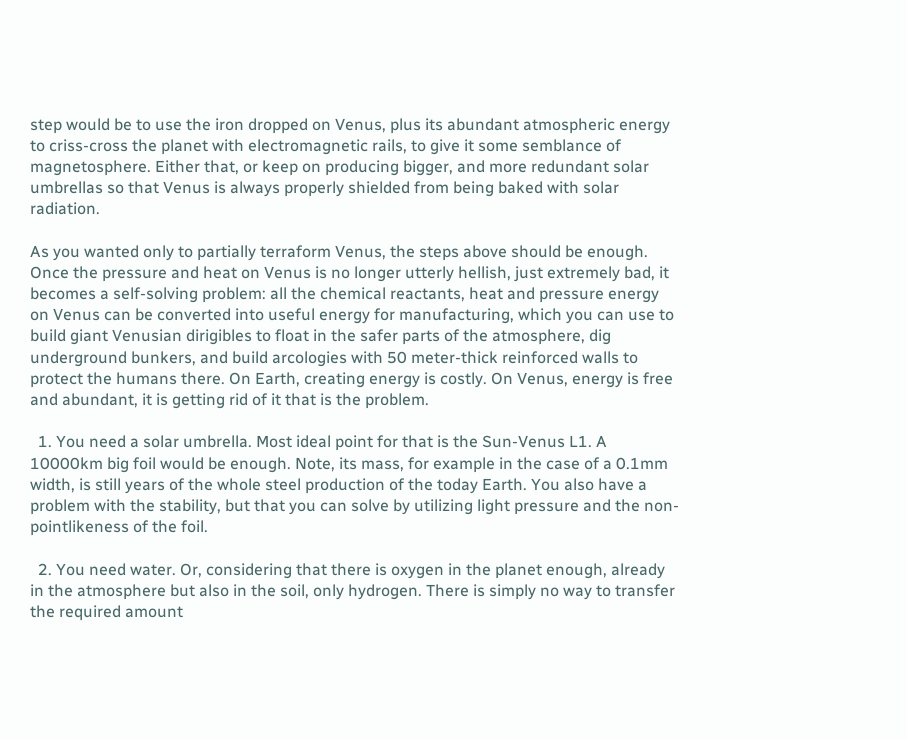step would be to use the iron dropped on Venus, plus its abundant atmospheric energy to criss-cross the planet with electromagnetic rails, to give it some semblance of magnetosphere. Either that, or keep on producing bigger, and more redundant solar umbrellas so that Venus is always properly shielded from being baked with solar radiation.

As you wanted only to partially terraform Venus, the steps above should be enough. Once the pressure and heat on Venus is no longer utterly hellish, just extremely bad, it becomes a self-solving problem: all the chemical reactants, heat and pressure energy on Venus can be converted into useful energy for manufacturing, which you can use to build giant Venusian dirigibles to float in the safer parts of the atmosphere, dig underground bunkers, and build arcologies with 50 meter-thick reinforced walls to protect the humans there. On Earth, creating energy is costly. On Venus, energy is free and abundant, it is getting rid of it that is the problem.

  1. You need a solar umbrella. Most ideal point for that is the Sun-Venus L1. A 10000km big foil would be enough. Note, its mass, for example in the case of a 0.1mm width, is still years of the whole steel production of the today Earth. You also have a problem with the stability, but that you can solve by utilizing light pressure and the non-pointlikeness of the foil.

  2. You need water. Or, considering that there is oxygen in the planet enough, already in the atmosphere but also in the soil, only hydrogen. There is simply no way to transfer the required amount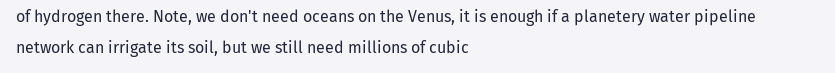of hydrogen there. Note, we don't need oceans on the Venus, it is enough if a planetery water pipeline network can irrigate its soil, but we still need millions of cubic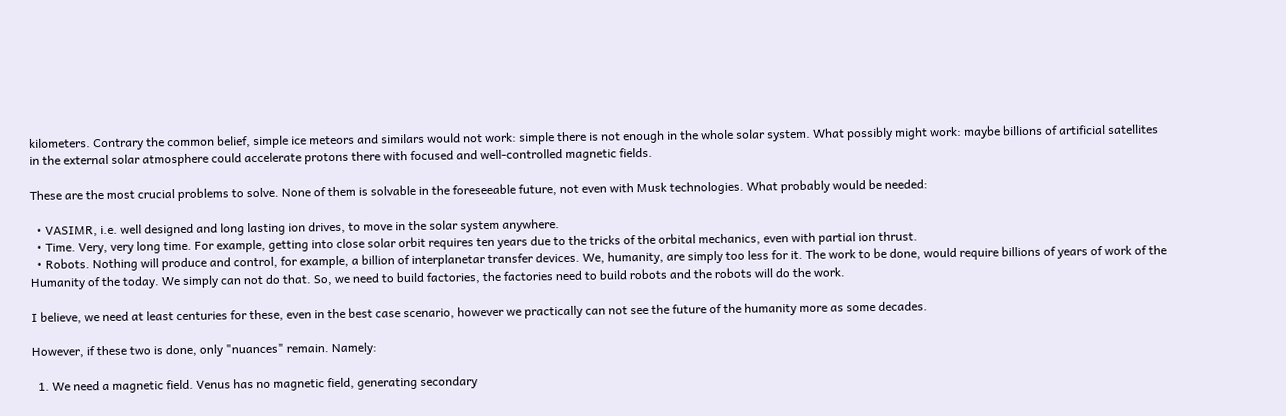kilometers. Contrary the common belief, simple ice meteors and similars would not work: simple there is not enough in the whole solar system. What possibly might work: maybe billions of artificial satellites in the external solar atmosphere could accelerate protons there with focused and well-controlled magnetic fields.

These are the most crucial problems to solve. None of them is solvable in the foreseeable future, not even with Musk technologies. What probably would be needed:

  • VASIMR, i.e. well designed and long lasting ion drives, to move in the solar system anywhere.
  • Time. Very, very long time. For example, getting into close solar orbit requires ten years due to the tricks of the orbital mechanics, even with partial ion thrust.
  • Robots. Nothing will produce and control, for example, a billion of interplanetar transfer devices. We, humanity, are simply too less for it. The work to be done, would require billions of years of work of the Humanity of the today. We simply can not do that. So, we need to build factories, the factories need to build robots and the robots will do the work.

I believe, we need at least centuries for these, even in the best case scenario, however we practically can not see the future of the humanity more as some decades.

However, if these two is done, only "nuances" remain. Namely:

  1. We need a magnetic field. Venus has no magnetic field, generating secondary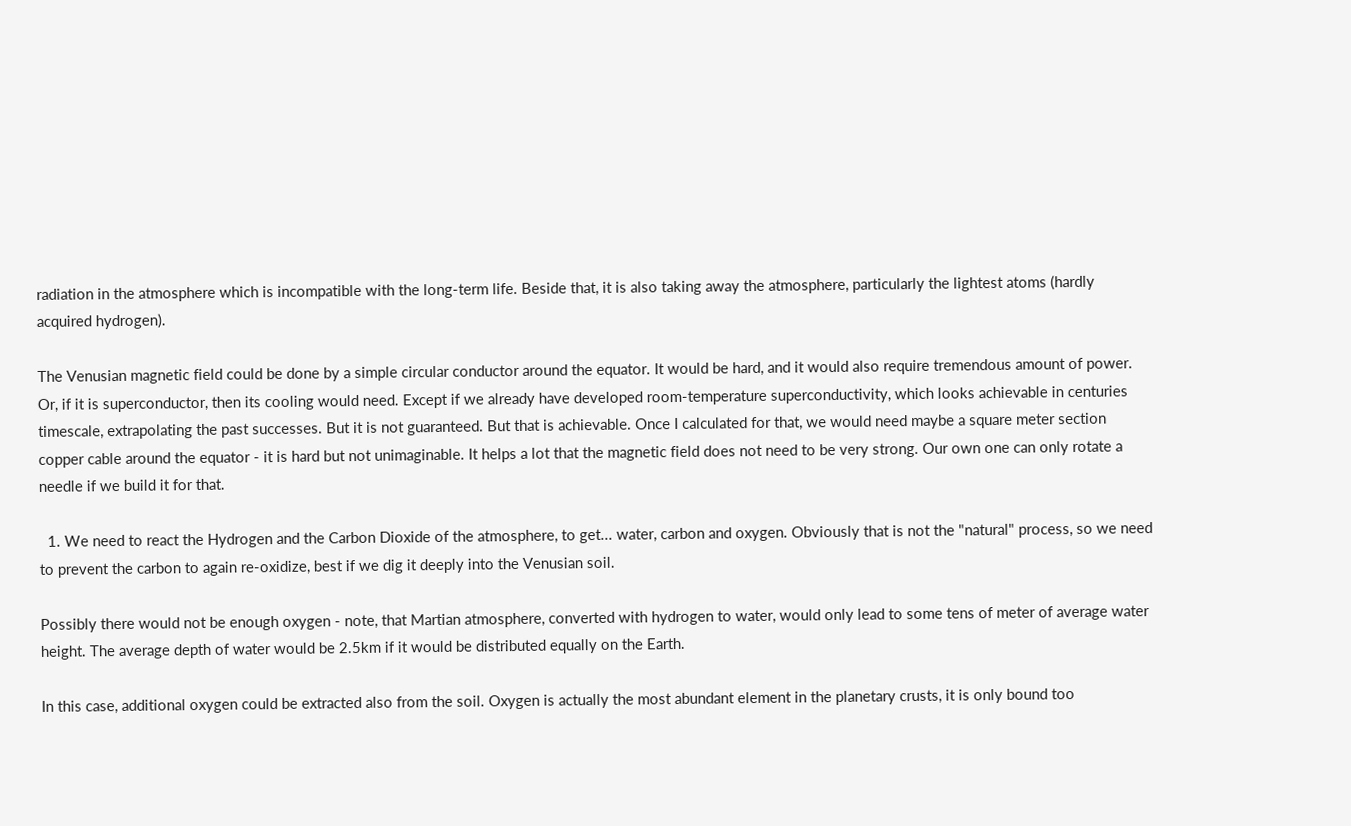radiation in the atmosphere which is incompatible with the long-term life. Beside that, it is also taking away the atmosphere, particularly the lightest atoms (hardly acquired hydrogen).

The Venusian magnetic field could be done by a simple circular conductor around the equator. It would be hard, and it would also require tremendous amount of power. Or, if it is superconductor, then its cooling would need. Except if we already have developed room-temperature superconductivity, which looks achievable in centuries timescale, extrapolating the past successes. But it is not guaranteed. But that is achievable. Once I calculated for that, we would need maybe a square meter section copper cable around the equator - it is hard but not unimaginable. It helps a lot that the magnetic field does not need to be very strong. Our own one can only rotate a needle if we build it for that.

  1. We need to react the Hydrogen and the Carbon Dioxide of the atmosphere, to get... water, carbon and oxygen. Obviously that is not the "natural" process, so we need to prevent the carbon to again re-oxidize, best if we dig it deeply into the Venusian soil.

Possibly there would not be enough oxygen - note, that Martian atmosphere, converted with hydrogen to water, would only lead to some tens of meter of average water height. The average depth of water would be 2.5km if it would be distributed equally on the Earth.

In this case, additional oxygen could be extracted also from the soil. Oxygen is actually the most abundant element in the planetary crusts, it is only bound too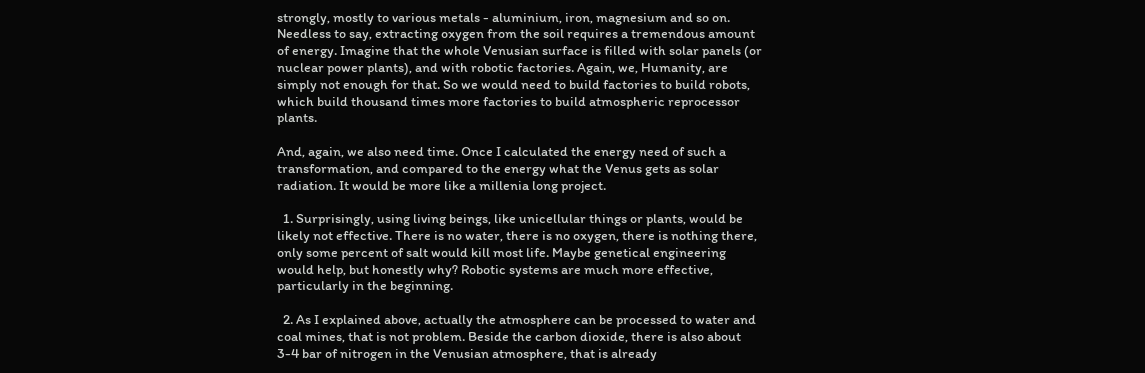strongly, mostly to various metals - aluminium, iron, magnesium and so on. Needless to say, extracting oxygen from the soil requires a tremendous amount of energy. Imagine that the whole Venusian surface is filled with solar panels (or nuclear power plants), and with robotic factories. Again, we, Humanity, are simply not enough for that. So we would need to build factories to build robots, which build thousand times more factories to build atmospheric reprocessor plants.

And, again, we also need time. Once I calculated the energy need of such a transformation, and compared to the energy what the Venus gets as solar radiation. It would be more like a millenia long project.

  1. Surprisingly, using living beings, like unicellular things or plants, would be likely not effective. There is no water, there is no oxygen, there is nothing there, only some percent of salt would kill most life. Maybe genetical engineering would help, but honestly why? Robotic systems are much more effective, particularly in the beginning.

  2. As I explained above, actually the atmosphere can be processed to water and coal mines, that is not problem. Beside the carbon dioxide, there is also about 3-4 bar of nitrogen in the Venusian atmosphere, that is already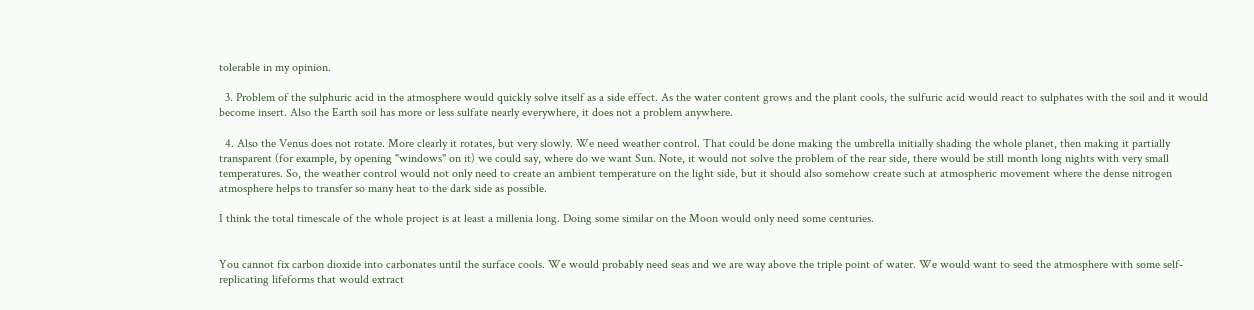tolerable in my opinion.

  3. Problem of the sulphuric acid in the atmosphere would quickly solve itself as a side effect. As the water content grows and the plant cools, the sulfuric acid would react to sulphates with the soil and it would become insert. Also the Earth soil has more or less sulfate nearly everywhere, it does not a problem anywhere.

  4. Also the Venus does not rotate. More clearly it rotates, but very slowly. We need weather control. That could be done making the umbrella initially shading the whole planet, then making it partially transparent (for example, by opening "windows" on it) we could say, where do we want Sun. Note, it would not solve the problem of the rear side, there would be still month long nights with very small temperatures. So, the weather control would not only need to create an ambient temperature on the light side, but it should also somehow create such at atmospheric movement where the dense nitrogen atmosphere helps to transfer so many heat to the dark side as possible.

I think the total timescale of the whole project is at least a millenia long. Doing some similar on the Moon would only need some centuries.


You cannot fix carbon dioxide into carbonates until the surface cools. We would probably need seas and we are way above the triple point of water. We would want to seed the atmosphere with some self-replicating lifeforms that would extract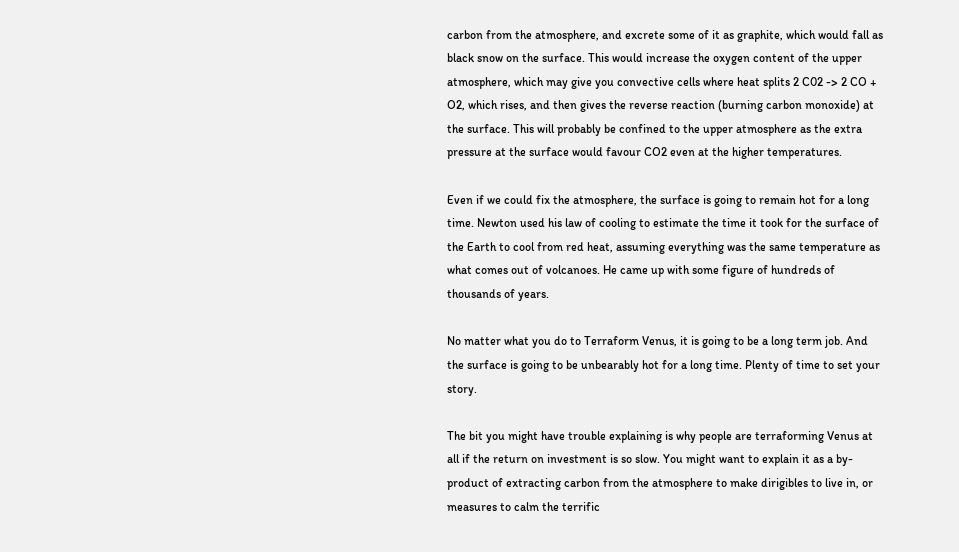carbon from the atmosphere, and excrete some of it as graphite, which would fall as black snow on the surface. This would increase the oxygen content of the upper atmosphere, which may give you convective cells where heat splits 2 C02 -> 2 CO + O2, which rises, and then gives the reverse reaction (burning carbon monoxide) at the surface. This will probably be confined to the upper atmosphere as the extra pressure at the surface would favour CO2 even at the higher temperatures.

Even if we could fix the atmosphere, the surface is going to remain hot for a long time. Newton used his law of cooling to estimate the time it took for the surface of the Earth to cool from red heat, assuming everything was the same temperature as what comes out of volcanoes. He came up with some figure of hundreds of thousands of years.

No matter what you do to Terraform Venus, it is going to be a long term job. And the surface is going to be unbearably hot for a long time. Plenty of time to set your story.

The bit you might have trouble explaining is why people are terraforming Venus at all if the return on investment is so slow. You might want to explain it as a by-product of extracting carbon from the atmosphere to make dirigibles to live in, or measures to calm the terrific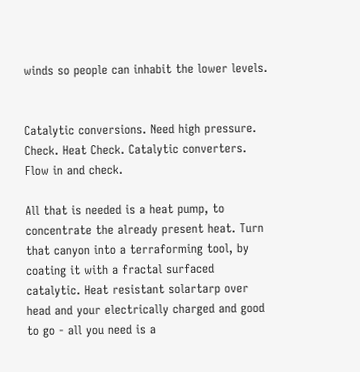winds so people can inhabit the lower levels.


Catalytic conversions. Need high pressure. Check. Heat Check. Catalytic converters. Flow in and check.

All that is needed is a heat pump, to concentrate the already present heat. Turn that canyon into a terraforming tool, by coating it with a fractal surfaced catalytic. Heat resistant solartarp over head and your electrically charged and good to go - all you need is a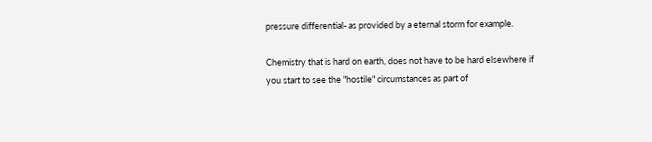pressure differential- as provided by a eternal storm for example.

Chemistry that is hard on earth, does not have to be hard elsewhere if you start to see the "hostile" circumstances as part of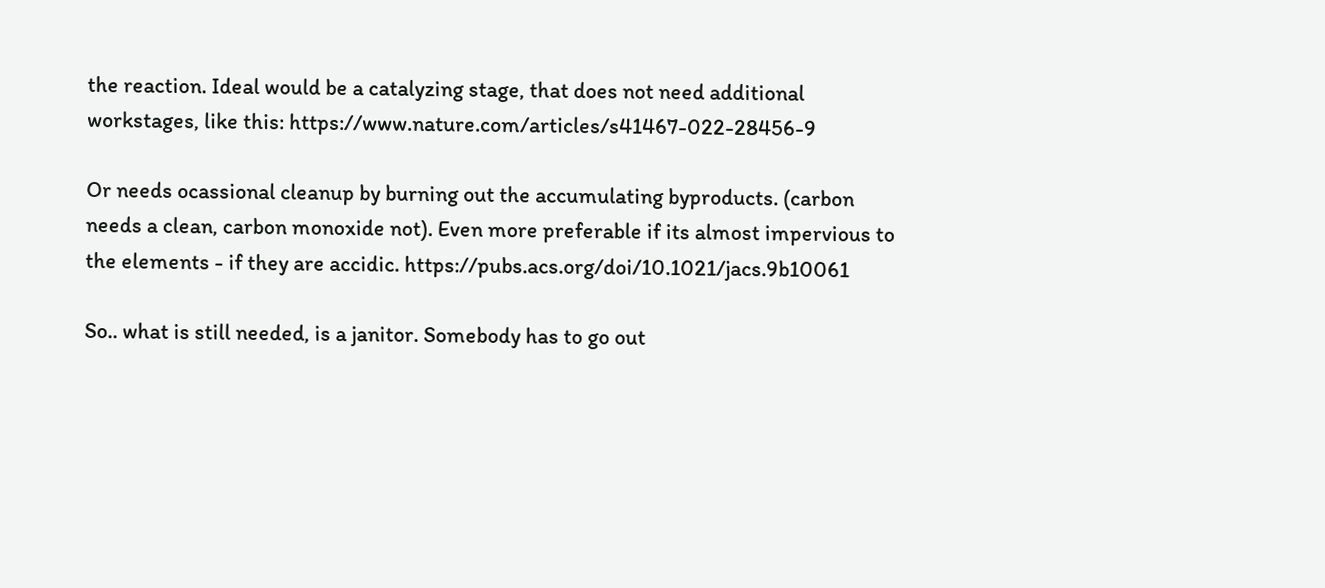the reaction. Ideal would be a catalyzing stage, that does not need additional workstages, like this: https://www.nature.com/articles/s41467-022-28456-9

Or needs ocassional cleanup by burning out the accumulating byproducts. (carbon needs a clean, carbon monoxide not). Even more preferable if its almost impervious to the elements - if they are accidic. https://pubs.acs.org/doi/10.1021/jacs.9b10061

So.. what is still needed, is a janitor. Somebody has to go out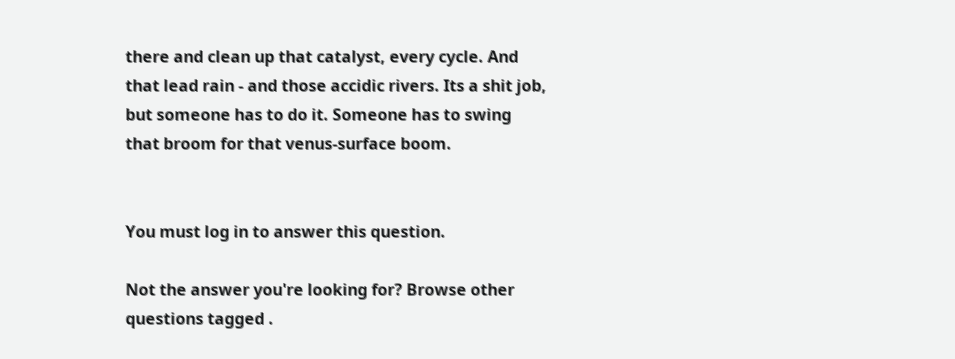there and clean up that catalyst, every cycle. And that lead rain - and those accidic rivers. Its a shit job, but someone has to do it. Someone has to swing that broom for that venus-surface boom.


You must log in to answer this question.

Not the answer you're looking for? Browse other questions tagged .